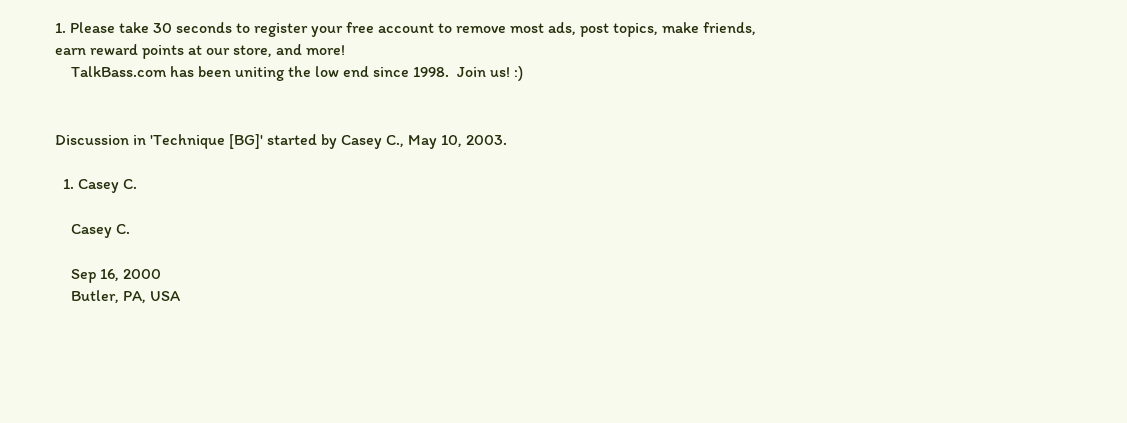1. Please take 30 seconds to register your free account to remove most ads, post topics, make friends, earn reward points at our store, and more!
    TalkBass.com has been uniting the low end since 1998.  Join us! :)


Discussion in 'Technique [BG]' started by Casey C., May 10, 2003.

  1. Casey C.

    Casey C.

    Sep 16, 2000
    Butler, PA, USA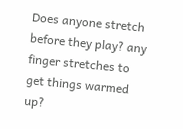Does anyone stretch before they play? any finger stretches to get things warmed up?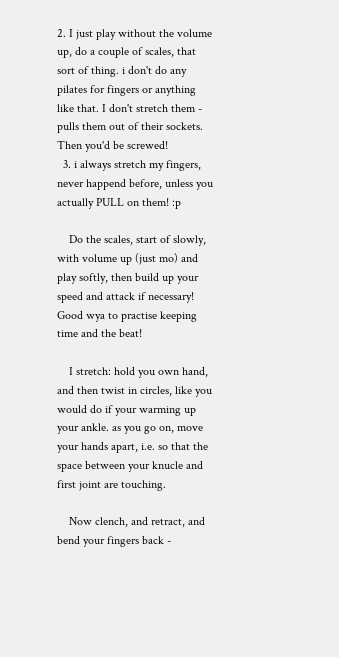2. I just play without the volume up, do a couple of scales, that sort of thing. i don't do any pilates for fingers or anything like that. I don't stretch them - pulls them out of their sockets. Then you'd be screwed!
  3. i always stretch my fingers, never happend before, unless you actually PULL on them! :p

    Do the scales, start of slowly, with volume up (just mo) and play softly, then build up your speed and attack if necessary! Good wya to practise keeping time and the beat!

    I stretch: hold you own hand, and then twist in circles, like you would do if your warming up your ankle. as you go on, move your hands apart, i.e. so that the space between your knucle and first joint are touching.

    Now clench, and retract, and bend your fingers back -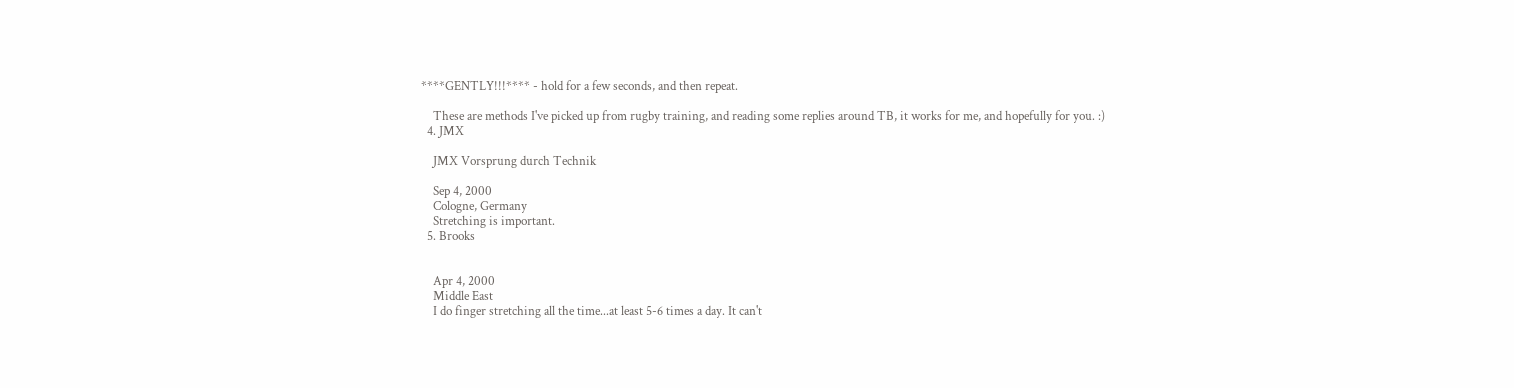****GENTLY!!!**** - hold for a few seconds, and then repeat.

    These are methods I've picked up from rugby training, and reading some replies around TB, it works for me, and hopefully for you. :)
  4. JMX

    JMX Vorsprung durch Technik

    Sep 4, 2000
    Cologne, Germany
    Stretching is important.
  5. Brooks


    Apr 4, 2000
    Middle East
    I do finger stretching all the time...at least 5-6 times a day. It can't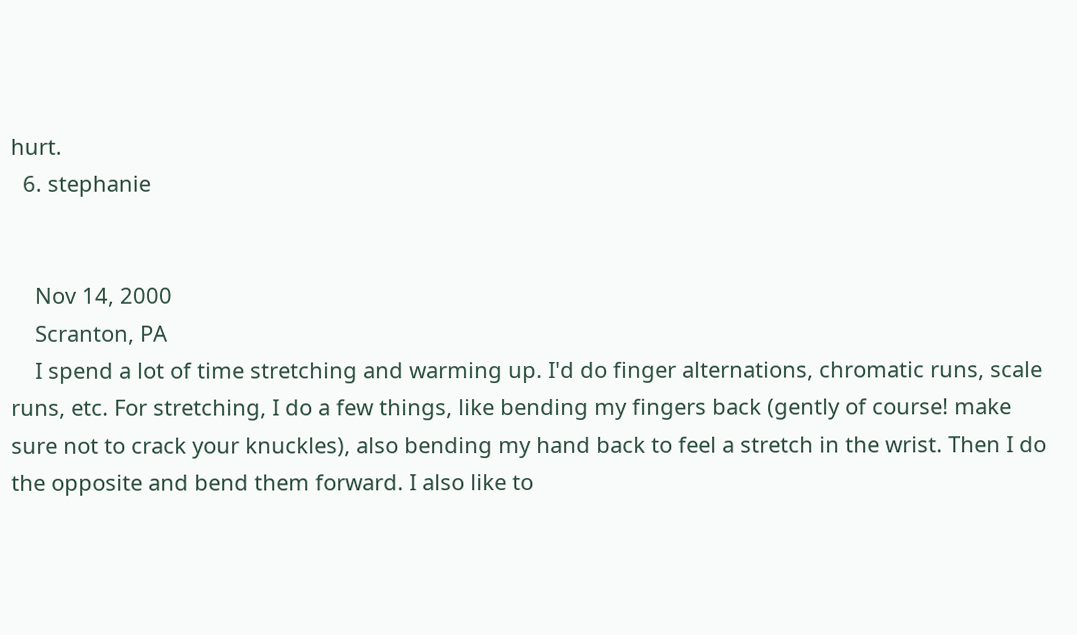hurt.
  6. stephanie


    Nov 14, 2000
    Scranton, PA
    I spend a lot of time stretching and warming up. I'd do finger alternations, chromatic runs, scale runs, etc. For stretching, I do a few things, like bending my fingers back (gently of course! make sure not to crack your knuckles), also bending my hand back to feel a stretch in the wrist. Then I do the opposite and bend them forward. I also like to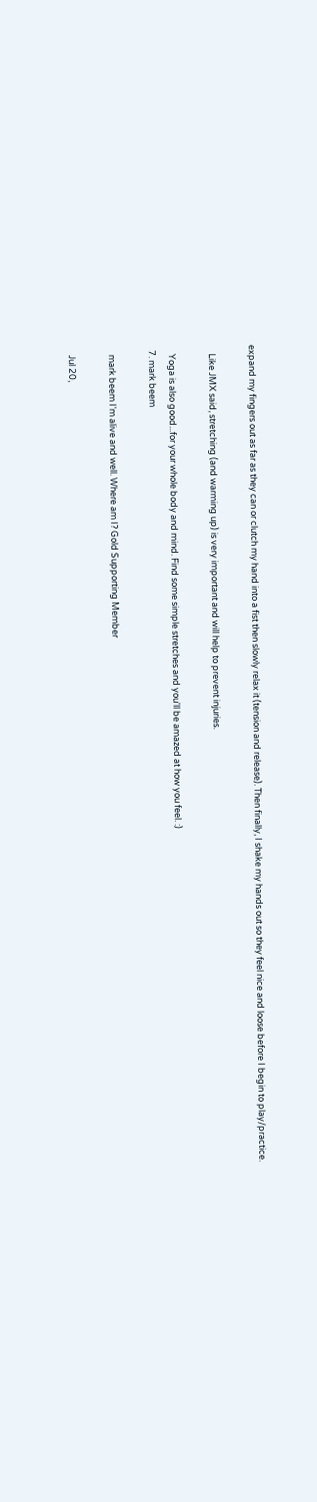expand my fingers out as far as they can or clutch my hand into a fist then slowly relax it (tension and release). Then finally, I shake my hands out so they feel nice and loose before I begin to play/practice.

    Like JMX said, stretching (and warming up) is very important and will help to prevent injuries.

    Yoga is also good...for your whole body and mind. Find some simple stretches and you'll be amazed at how you feel. :)
  7. mark beem

    mark beem I'm alive and well. Where am I? Gold Supporting Member

    Jul 20,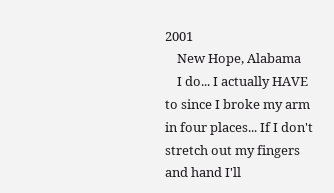2001
    New Hope, Alabama
    I do... I actually HAVE to since I broke my arm in four places... If I don't stretch out my fingers and hand I'll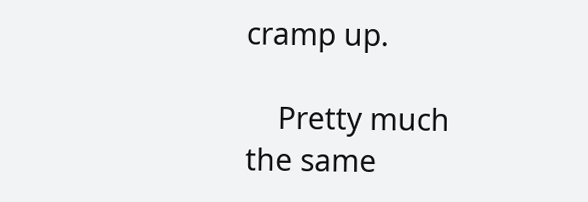cramp up.

    Pretty much the same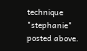technique "stephanie" posted above.